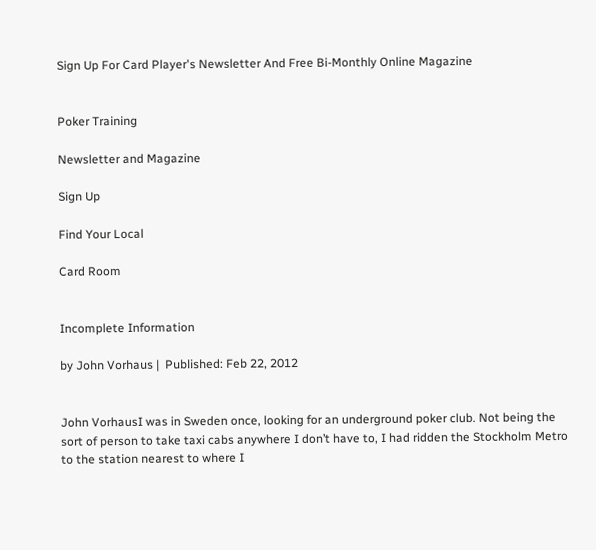Sign Up For Card Player's Newsletter And Free Bi-Monthly Online Magazine


Poker Training

Newsletter and Magazine

Sign Up

Find Your Local

Card Room


Incomplete Information

by John Vorhaus |  Published: Feb 22, 2012


John VorhausI was in Sweden once, looking for an underground poker club. Not being the sort of person to take taxi cabs anywhere I don’t have to, I had ridden the Stockholm Metro to the station nearest to where I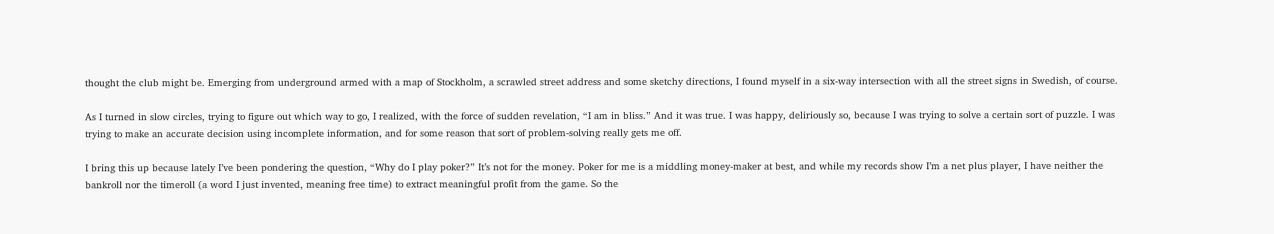thought the club might be. Emerging from underground armed with a map of Stockholm, a scrawled street address and some sketchy directions, I found myself in a six-way intersection with all the street signs in Swedish, of course.

As I turned in slow circles, trying to figure out which way to go, I realized, with the force of sudden revelation, “I am in bliss.” And it was true. I was happy, deliriously so, because I was trying to solve a certain sort of puzzle. I was trying to make an accurate decision using incomplete information, and for some reason that sort of problem-solving really gets me off.

I bring this up because lately I’ve been pondering the question, “Why do I play poker?” It’s not for the money. Poker for me is a middling money-maker at best, and while my records show I’m a net plus player, I have neither the bankroll nor the timeroll (a word I just invented, meaning free time) to extract meaningful profit from the game. So the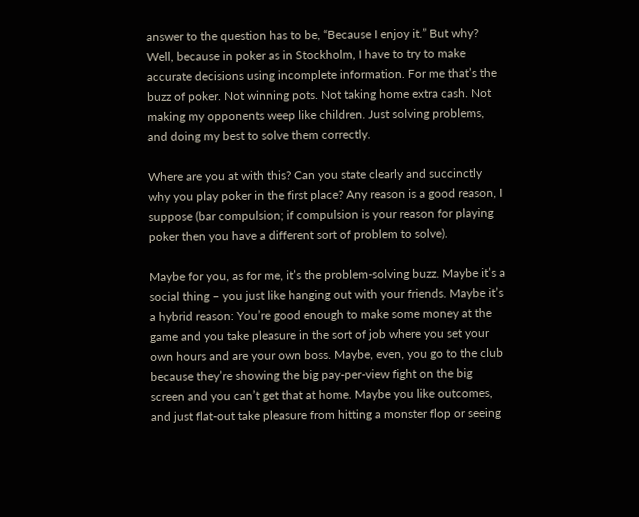answer to the question has to be, “Because I enjoy it.” But why? Well, because in poker as in Stockholm, I have to try to make accurate decisions using incomplete information. For me that’s the buzz of poker. Not winning pots. Not taking home extra cash. Not making my opponents weep like children. Just solving problems, and doing my best to solve them correctly.

Where are you at with this? Can you state clearly and succinctly why you play poker in the first place? Any reason is a good reason, I suppose (bar compulsion; if compulsion is your reason for playing poker then you have a different sort of problem to solve).

Maybe for you, as for me, it’s the problem-solving buzz. Maybe it’s a social thing – you just like hanging out with your friends. Maybe it’s a hybrid reason: You’re good enough to make some money at the game and you take pleasure in the sort of job where you set your own hours and are your own boss. Maybe, even, you go to the club because they’re showing the big pay-per-view fight on the big screen and you can’t get that at home. Maybe you like outcomes, and just flat-out take pleasure from hitting a monster flop or seeing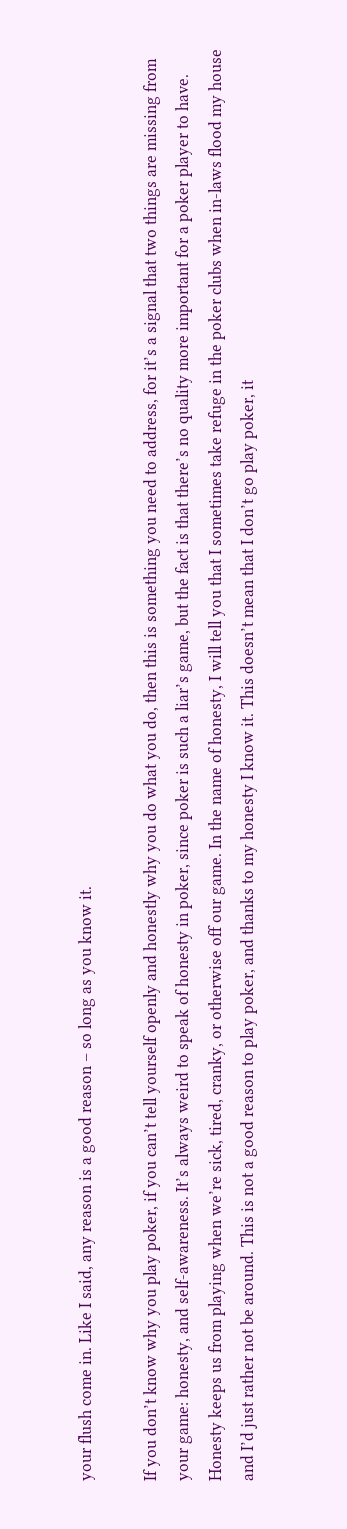your flush come in. Like I said, any reason is a good reason – so long as you know it.

If you don’t know why you play poker, if you can’t tell yourself openly and honestly why you do what you do, then this is something you need to address, for it’s a signal that two things are missing from your game: honesty, and self-awareness. It’s always weird to speak of honesty in poker, since poker is such a liar’s game, but the fact is that there’s no quality more important for a poker player to have. Honesty keeps us from playing when we’re sick, tired, cranky, or otherwise off our game. In the name of honesty, I will tell you that I sometimes take refuge in the poker clubs when in-laws flood my house and I’d just rather not be around. This is not a good reason to play poker, and thanks to my honesty I know it. This doesn’t mean that I don’t go play poker, it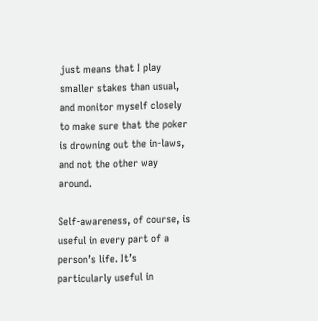just means that I play smaller stakes than usual, and monitor myself closely to make sure that the poker is drowning out the in-laws, and not the other way around.

Self-awareness, of course, is useful in every part of a person’s life. It’s particularly useful in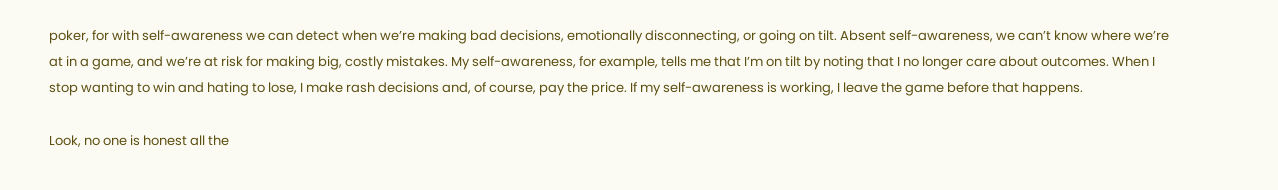poker, for with self-awareness we can detect when we’re making bad decisions, emotionally disconnecting, or going on tilt. Absent self-awareness, we can’t know where we’re at in a game, and we’re at risk for making big, costly mistakes. My self-awareness, for example, tells me that I’m on tilt by noting that I no longer care about outcomes. When I stop wanting to win and hating to lose, I make rash decisions and, of course, pay the price. If my self-awareness is working, I leave the game before that happens.

Look, no one is honest all the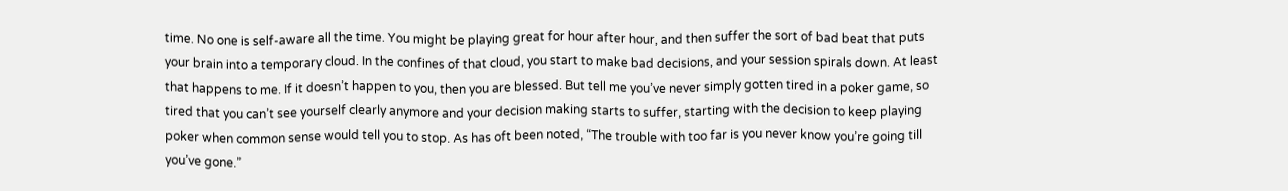time. No one is self-aware all the time. You might be playing great for hour after hour, and then suffer the sort of bad beat that puts your brain into a temporary cloud. In the confines of that cloud, you start to make bad decisions, and your session spirals down. At least that happens to me. If it doesn’t happen to you, then you are blessed. But tell me you’ve never simply gotten tired in a poker game, so tired that you can’t see yourself clearly anymore and your decision making starts to suffer, starting with the decision to keep playing poker when common sense would tell you to stop. As has oft been noted, “The trouble with too far is you never know you’re going till you’ve gone.”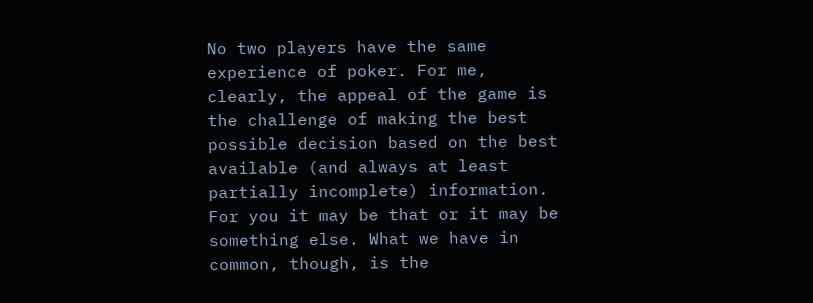No two players have the same experience of poker. For me, clearly, the appeal of the game is the challenge of making the best possible decision based on the best available (and always at least partially incomplete) information. For you it may be that or it may be something else. What we have in common, though, is the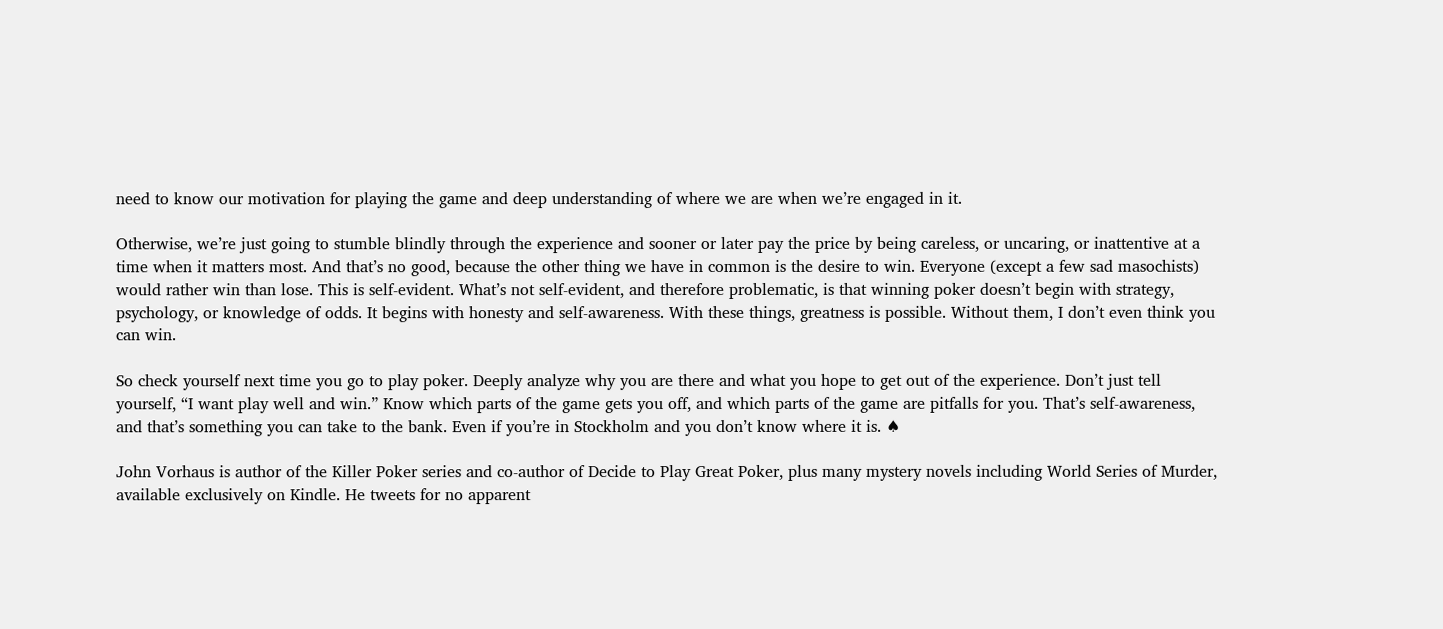need to know our motivation for playing the game and deep understanding of where we are when we’re engaged in it.

Otherwise, we’re just going to stumble blindly through the experience and sooner or later pay the price by being careless, or uncaring, or inattentive at a time when it matters most. And that’s no good, because the other thing we have in common is the desire to win. Everyone (except a few sad masochists) would rather win than lose. This is self-evident. What’s not self-evident, and therefore problematic, is that winning poker doesn’t begin with strategy, psychology, or knowledge of odds. It begins with honesty and self-awareness. With these things, greatness is possible. Without them, I don’t even think you can win.

So check yourself next time you go to play poker. Deeply analyze why you are there and what you hope to get out of the experience. Don’t just tell yourself, “I want play well and win.” Know which parts of the game gets you off, and which parts of the game are pitfalls for you. That’s self-awareness, and that’s something you can take to the bank. Even if you’re in Stockholm and you don’t know where it is. ♠

John Vorhaus is author of the Killer Poker series and co-author of Decide to Play Great Poker, plus many mystery novels including World Series of Murder, available exclusively on Kindle. He tweets for no apparent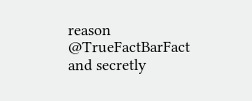reason @TrueFactBarFact and secretly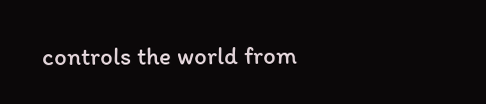controls the world from